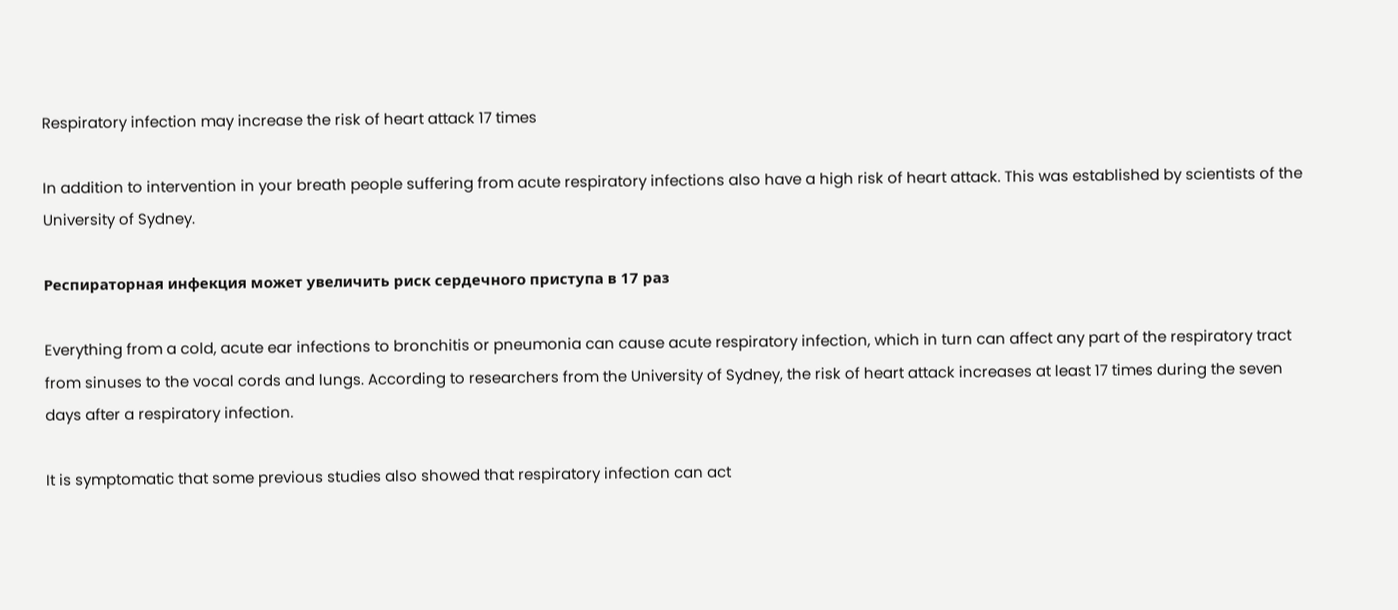Respiratory infection may increase the risk of heart attack 17 times

In addition to intervention in your breath people suffering from acute respiratory infections also have a high risk of heart attack. This was established by scientists of the University of Sydney.

Респираторная инфекция может увеличить риск сердечного приступа в 17 раз

Everything from a cold, acute ear infections to bronchitis or pneumonia can cause acute respiratory infection, which in turn can affect any part of the respiratory tract from sinuses to the vocal cords and lungs. According to researchers from the University of Sydney, the risk of heart attack increases at least 17 times during the seven days after a respiratory infection.

It is symptomatic that some previous studies also showed that respiratory infection can act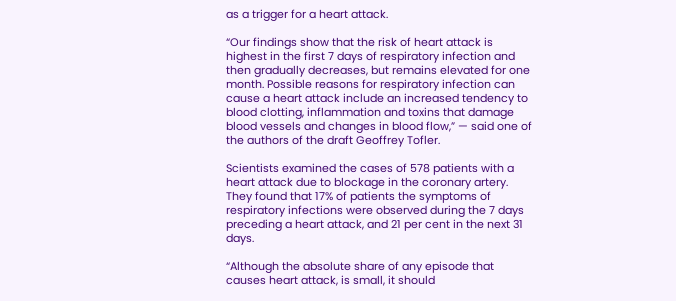as a trigger for a heart attack.

“Our findings show that the risk of heart attack is highest in the first 7 days of respiratory infection and then gradually decreases, but remains elevated for one month. Possible reasons for respiratory infection can cause a heart attack include an increased tendency to blood clotting, inflammation and toxins that damage blood vessels and changes in blood flow,” — said one of the authors of the draft Geoffrey Tofler.

Scientists examined the cases of 578 patients with a heart attack due to blockage in the coronary artery. They found that 17% of patients the symptoms of respiratory infections were observed during the 7 days preceding a heart attack, and 21 per cent in the next 31 days.

“Although the absolute share of any episode that causes heart attack, is small, it should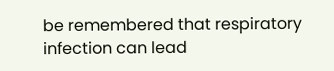be remembered that respiratory infection can lead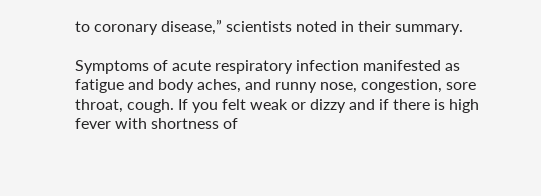to coronary disease,” scientists noted in their summary.

Symptoms of acute respiratory infection manifested as fatigue and body aches, and runny nose, congestion, sore throat, cough. If you felt weak or dizzy and if there is high fever with shortness of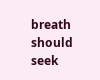breath should seek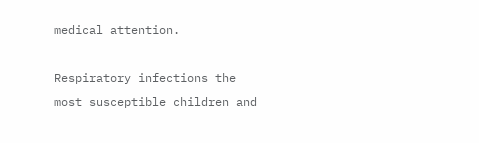medical attention.

Respiratory infections the most susceptible children and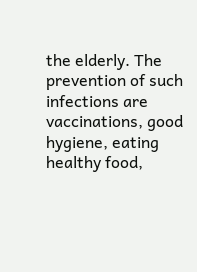the elderly. The prevention of such infections are vaccinations, good hygiene, eating healthy food,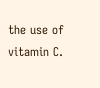the use of vitamin C.